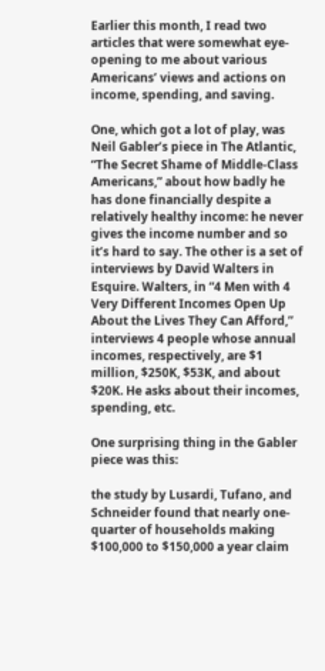Earlier this month, I read two articles that were somewhat eye-opening to me about various Americans’ views and actions on income, spending, and saving.

One, which got a lot of play, was Neil Gabler’s piece in The Atlantic, “The Secret Shame of Middle-Class Americans,” about how badly he has done financially despite a relatively healthy income: he never gives the income number and so it’s hard to say. The other is a set of interviews by David Walters in Esquire. Walters, in “4 Men with 4 Very Different Incomes Open Up About the Lives They Can Afford,” interviews 4 people whose annual incomes, respectively, are $1 million, $250K, $53K, and about $20K. He asks about their incomes, spending, etc.

One surprising thing in the Gabler piece was this:

the study by Lusardi, Tufano, and Schneider found that nearly one-quarter of households making $100,000 to $150,000 a year claim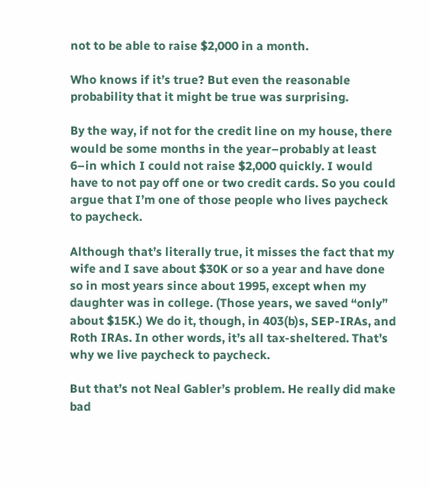not to be able to raise $2,000 in a month.

Who knows if it’s true? But even the reasonable probability that it might be true was surprising.

By the way, if not for the credit line on my house, there would be some months in the year–probably at least 6–in which I could not raise $2,000 quickly. I would have to not pay off one or two credit cards. So you could argue that I’m one of those people who lives paycheck to paycheck.

Although that’s literally true, it misses the fact that my wife and I save about $30K or so a year and have done so in most years since about 1995, except when my daughter was in college. (Those years, we saved “only” about $15K.) We do it, though, in 403(b)s, SEP-IRAs, and Roth IRAs. In other words, it’s all tax-sheltered. That’s why we live paycheck to paycheck.

But that’s not Neal Gabler’s problem. He really did make bad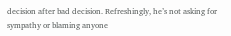decision after bad decision. Refreshingly, he’s not asking for sympathy or blaming anyone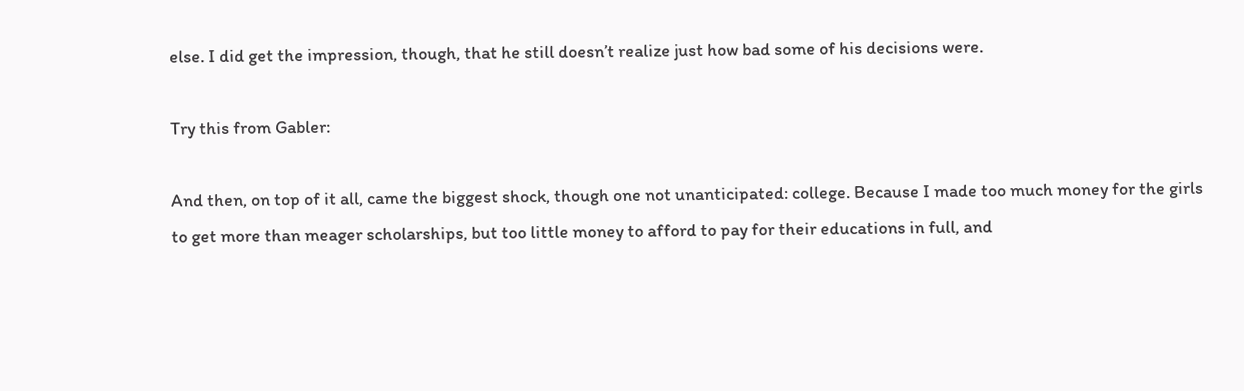else. I did get the impression, though, that he still doesn’t realize just how bad some of his decisions were.

Try this from Gabler:

And then, on top of it all, came the biggest shock, though one not unanticipated: college. Because I made too much money for the girls to get more than meager scholarships, but too little money to afford to pay for their educations in full, and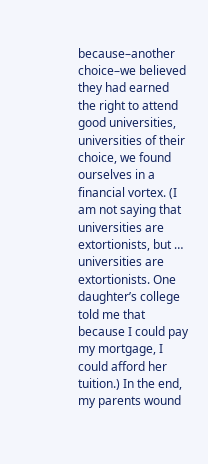because–another choice–we believed they had earned the right to attend good universities, universities of their choice, we found ourselves in a financial vortex. (I am not saying that universities are extortionists, but … universities are extortionists. One daughter’s college told me that because I could pay my mortgage, I could afford her tuition.) In the end, my parents wound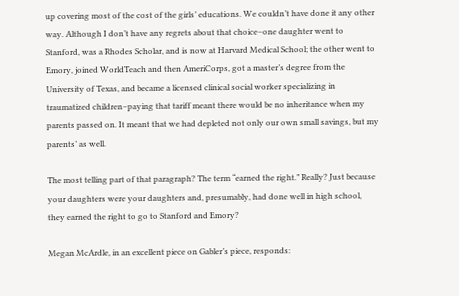up covering most of the cost of the girls’ educations. We couldn’t have done it any other way. Although I don’t have any regrets about that choice–one daughter went to Stanford, was a Rhodes Scholar, and is now at Harvard Medical School; the other went to Emory, joined WorldTeach and then AmeriCorps, got a master’s degree from the University of Texas, and became a licensed clinical social worker specializing in traumatized children–paying that tariff meant there would be no inheritance when my parents passed on. It meant that we had depleted not only our own small savings, but my parents’ as well.

The most telling part of that paragraph? The term “earned the right.” Really? Just because your daughters were your daughters and, presumably, had done well in high school, they earned the right to go to Stanford and Emory?

Megan McArdle, in an excellent piece on Gabler’s piece, responds: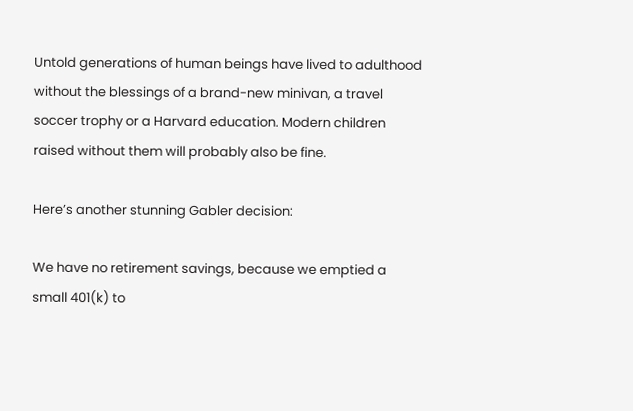Untold generations of human beings have lived to adulthood without the blessings of a brand-new minivan, a travel soccer trophy or a Harvard education. Modern children raised without them will probably also be fine.

Here’s another stunning Gabler decision:

We have no retirement savings, because we emptied a small 401(k) to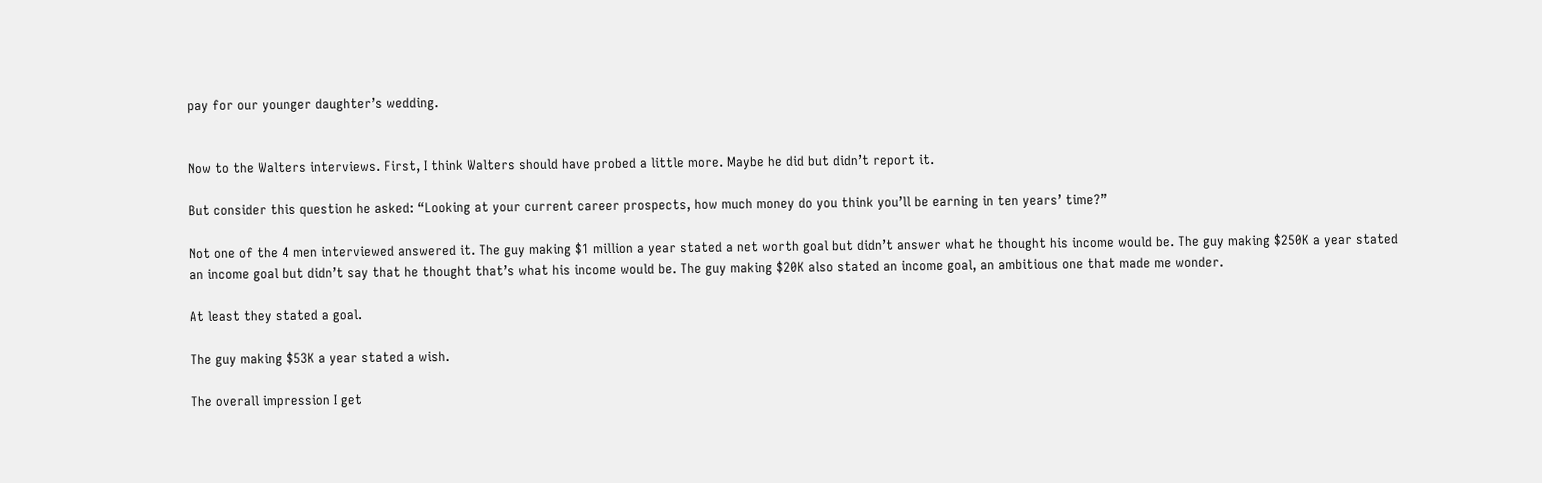pay for our younger daughter’s wedding.


Now to the Walters interviews. First, I think Walters should have probed a little more. Maybe he did but didn’t report it.

But consider this question he asked: “Looking at your current career prospects, how much money do you think you’ll be earning in ten years’ time?”

Not one of the 4 men interviewed answered it. The guy making $1 million a year stated a net worth goal but didn’t answer what he thought his income would be. The guy making $250K a year stated an income goal but didn’t say that he thought that’s what his income would be. The guy making $20K also stated an income goal, an ambitious one that made me wonder.

At least they stated a goal.

The guy making $53K a year stated a wish.

The overall impression I get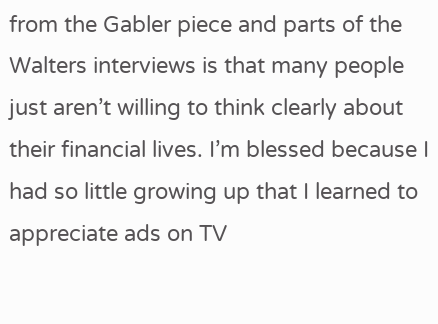from the Gabler piece and parts of the Walters interviews is that many people just aren’t willing to think clearly about their financial lives. I’m blessed because I had so little growing up that I learned to appreciate ads on TV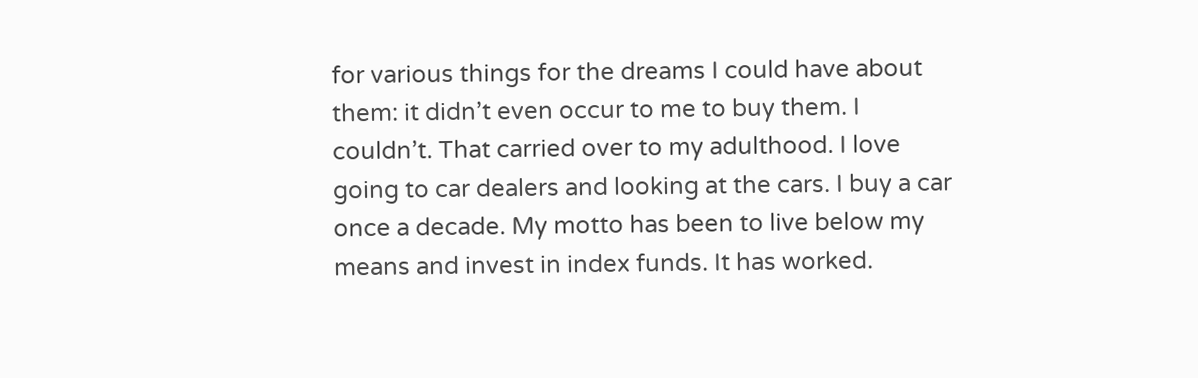for various things for the dreams I could have about them: it didn’t even occur to me to buy them. I couldn’t. That carried over to my adulthood. I love going to car dealers and looking at the cars. I buy a car once a decade. My motto has been to live below my means and invest in index funds. It has worked.